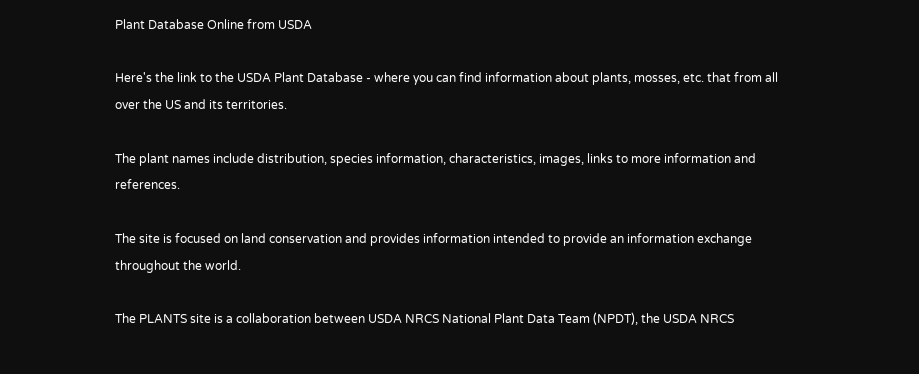Plant Database Online from USDA

Here's the link to the USDA Plant Database - where you can find information about plants, mosses, etc. that from all over the US and its territories.

The plant names include distribution, species information, characteristics, images, links to more information and references.

The site is focused on land conservation and provides information intended to provide an information exchange throughout the world.

The PLANTS site is a collaboration between USDA NRCS National Plant Data Team (NPDT), the USDA NRCS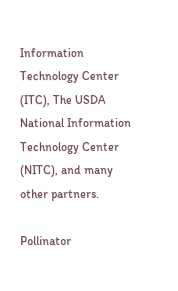Information Technology Center (ITC), The USDA National Information Technology Center (NITC), and many other partners.

Pollinator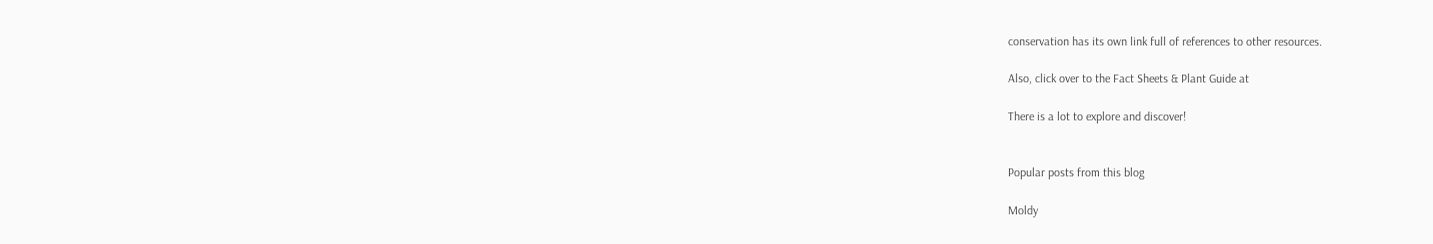conservation has its own link full of references to other resources.

Also, click over to the Fact Sheets & Plant Guide at

There is a lot to explore and discover!


Popular posts from this blog

Moldy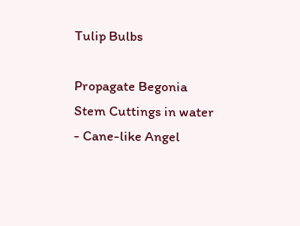Tulip Bulbs

Propagate Begonia Stem Cuttings in water - Cane-like Angel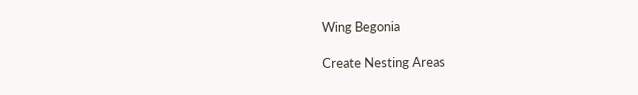Wing Begonia

Create Nesting Areas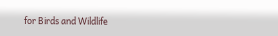for Birds and Wildlife